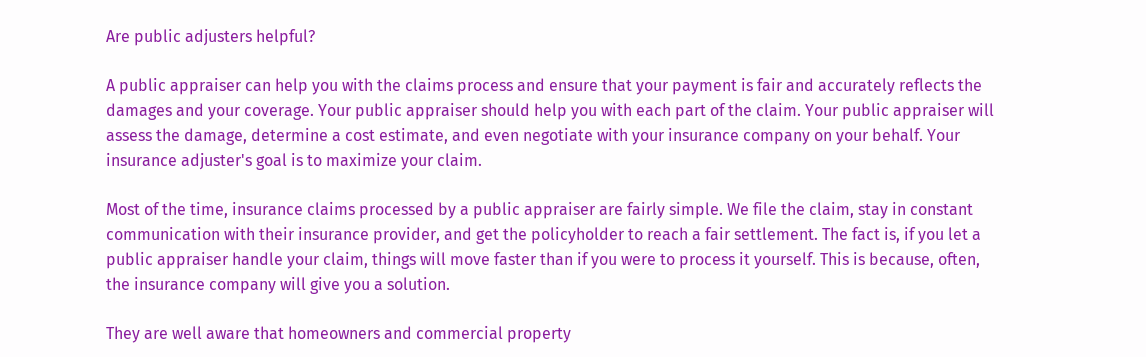Are public adjusters helpful?

A public appraiser can help you with the claims process and ensure that your payment is fair and accurately reflects the damages and your coverage. Your public appraiser should help you with each part of the claim. Your public appraiser will assess the damage, determine a cost estimate, and even negotiate with your insurance company on your behalf. Your insurance adjuster's goal is to maximize your claim.

Most of the time, insurance claims processed by a public appraiser are fairly simple. We file the claim, stay in constant communication with their insurance provider, and get the policyholder to reach a fair settlement. The fact is, if you let a public appraiser handle your claim, things will move faster than if you were to process it yourself. This is because, often, the insurance company will give you a solution.

They are well aware that homeowners and commercial property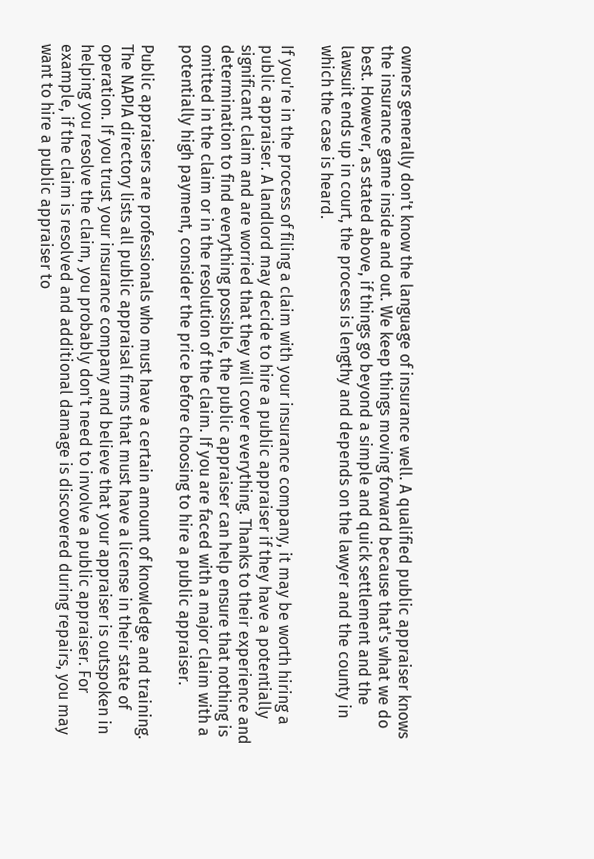owners generally don't know the language of insurance well. A qualified public appraiser knows the insurance game inside and out. We keep things moving forward because that's what we do best. However, as stated above, if things go beyond a simple and quick settlement and the lawsuit ends up in court, the process is lengthy and depends on the lawyer and the county in which the case is heard.

If you're in the process of filing a claim with your insurance company, it may be worth hiring a public appraiser. A landlord may decide to hire a public appraiser if they have a potentially significant claim and are worried that they will cover everything. Thanks to their experience and determination to find everything possible, the public appraiser can help ensure that nothing is omitted in the claim or in the resolution of the claim. If you are faced with a major claim with a potentially high payment, consider the price before choosing to hire a public appraiser.

Public appraisers are professionals who must have a certain amount of knowledge and training. The NAPIA directory lists all public appraisal firms that must have a license in their state of operation. If you trust your insurance company and believe that your appraiser is outspoken in helping you resolve the claim, you probably don't need to involve a public appraiser. For example, if the claim is resolved and additional damage is discovered during repairs, you may want to hire a public appraiser to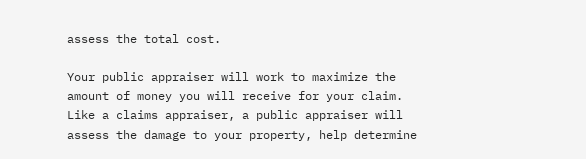assess the total cost.

Your public appraiser will work to maximize the amount of money you will receive for your claim. Like a claims appraiser, a public appraiser will assess the damage to your property, help determine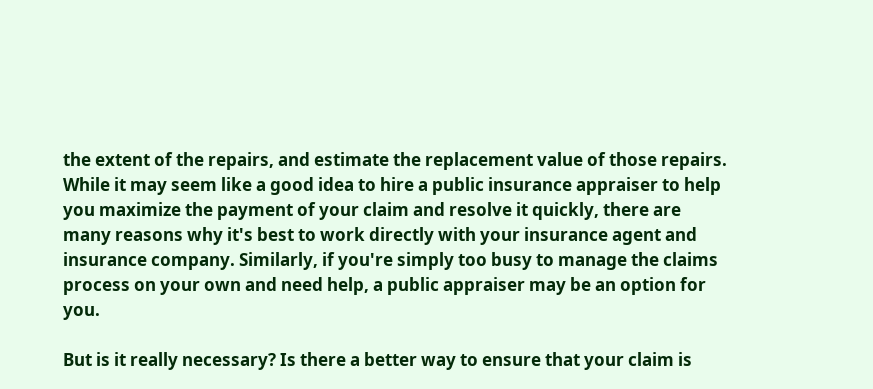the extent of the repairs, and estimate the replacement value of those repairs. While it may seem like a good idea to hire a public insurance appraiser to help you maximize the payment of your claim and resolve it quickly, there are many reasons why it's best to work directly with your insurance agent and insurance company. Similarly, if you're simply too busy to manage the claims process on your own and need help, a public appraiser may be an option for you.

But is it really necessary? Is there a better way to ensure that your claim is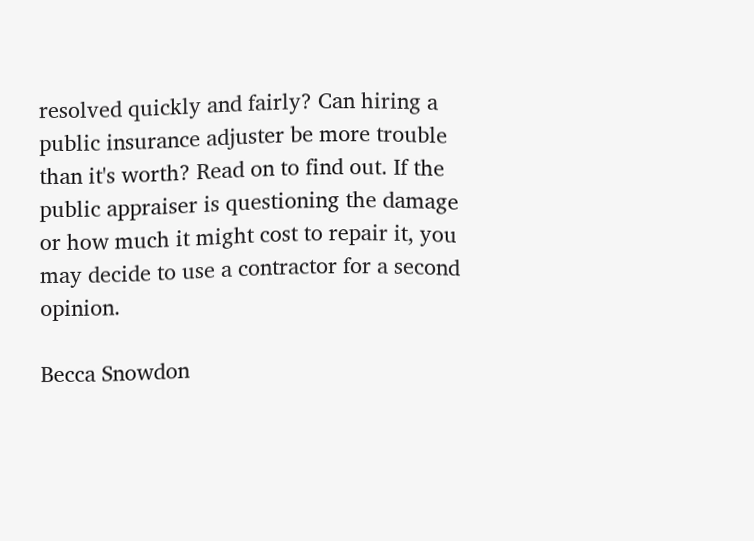resolved quickly and fairly? Can hiring a public insurance adjuster be more trouble than it's worth? Read on to find out. If the public appraiser is questioning the damage or how much it might cost to repair it, you may decide to use a contractor for a second opinion.

Becca Snowdon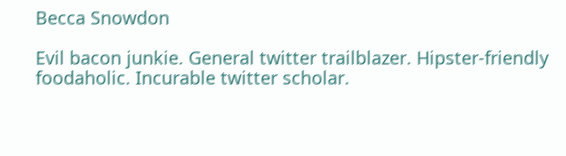Becca Snowdon

Evil bacon junkie. General twitter trailblazer. Hipster-friendly foodaholic. Incurable twitter scholar.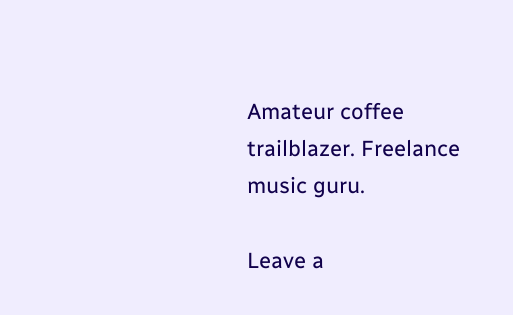Amateur coffee trailblazer. Freelance music guru.

Leave a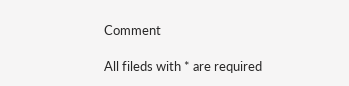Comment

All fileds with * are required